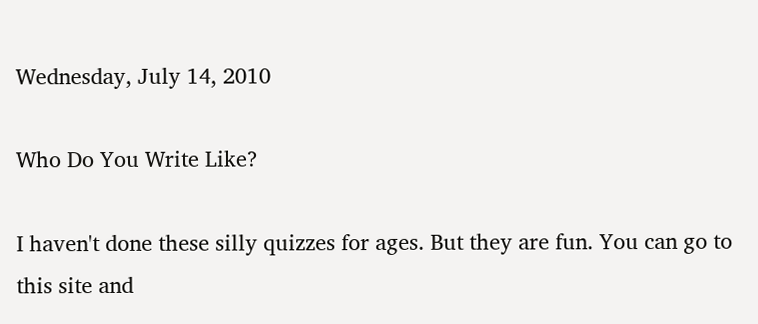Wednesday, July 14, 2010

Who Do You Write Like?

I haven't done these silly quizzes for ages. But they are fun. You can go to this site and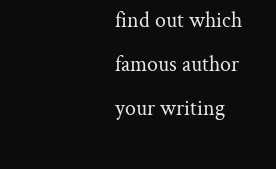find out which famous author your writing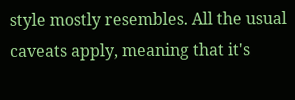style mostly resembles. All the usual caveats apply, meaning that it's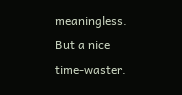meaningless. But a nice time-waster.